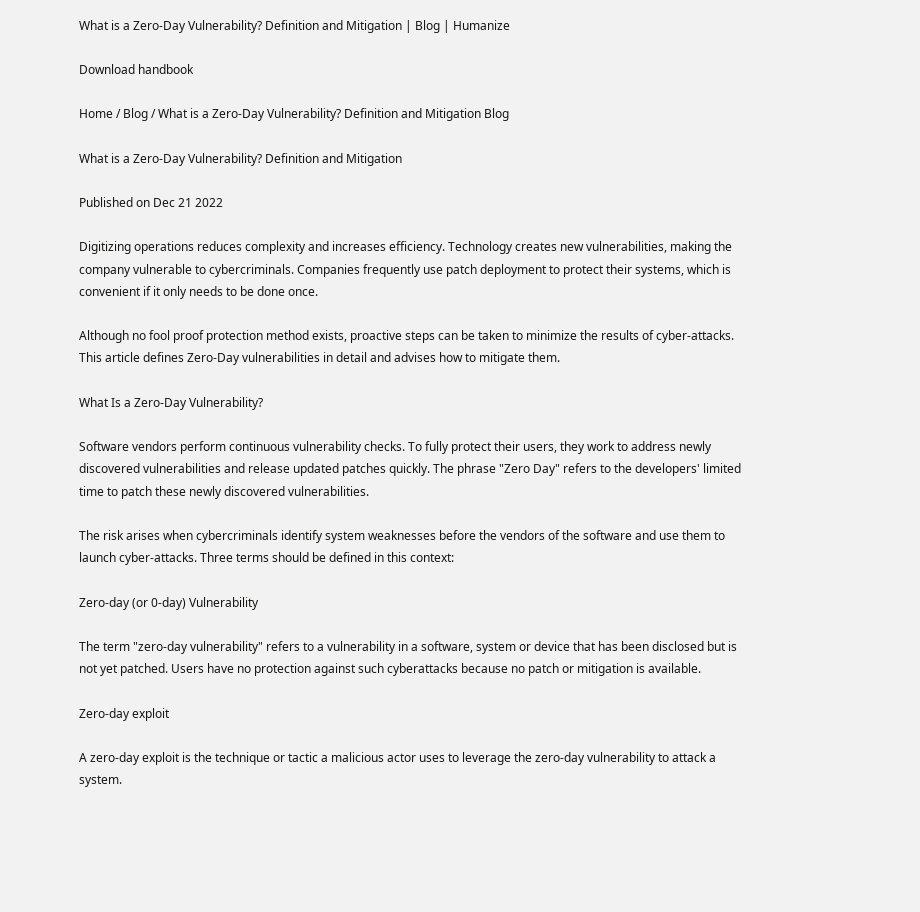What is a Zero-Day Vulnerability? Definition and Mitigation | Blog | Humanize

Download handbook

Home / Blog / What is a Zero-Day Vulnerability? Definition and Mitigation Blog

What is a Zero-Day Vulnerability? Definition and Mitigation

Published on Dec 21 2022

Digitizing operations reduces complexity and increases efficiency. Technology creates new vulnerabilities, making the company vulnerable to cybercriminals. Companies frequently use patch deployment to protect their systems, which is convenient if it only needs to be done once.

Although no fool proof protection method exists, proactive steps can be taken to minimize the results of cyber-attacks. This article defines Zero-Day vulnerabilities in detail and advises how to mitigate them.

What Is a Zero-Day Vulnerability?

Software vendors perform continuous vulnerability checks. To fully protect their users, they work to address newly discovered vulnerabilities and release updated patches quickly. The phrase "Zero Day" refers to the developers' limited time to patch these newly discovered vulnerabilities.

The risk arises when cybercriminals identify system weaknesses before the vendors of the software and use them to launch cyber-attacks. Three terms should be defined in this context:

Zero-day (or 0-day) Vulnerability

The term "zero-day vulnerability" refers to a vulnerability in a software, system or device that has been disclosed but is not yet patched. Users have no protection against such cyberattacks because no patch or mitigation is available.

Zero-day exploit

A zero-day exploit is the technique or tactic a malicious actor uses to leverage the zero-day vulnerability to attack a system.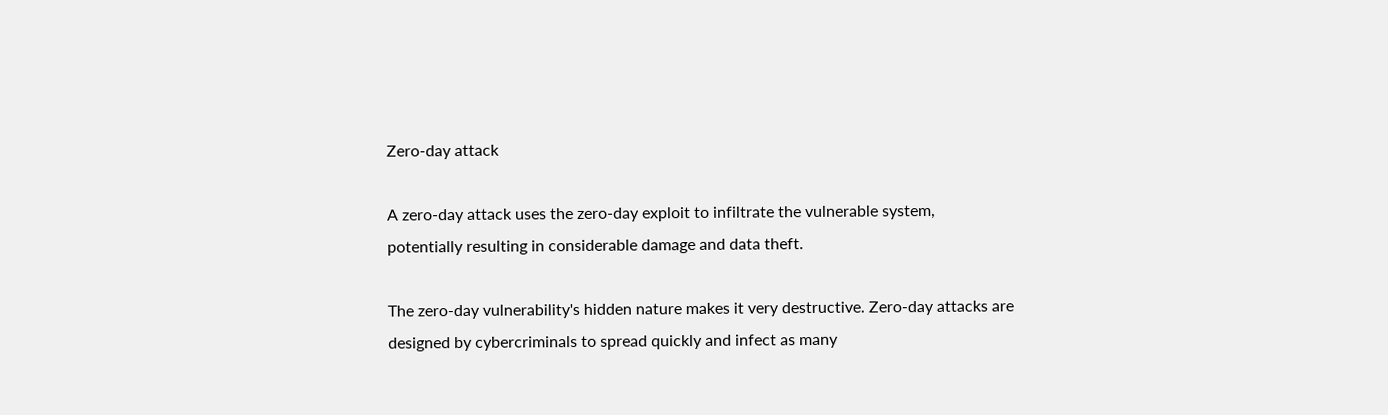Zero-day attack

A zero-day attack uses the zero-day exploit to infiltrate the vulnerable system, potentially resulting in considerable damage and data theft.

The zero-day vulnerability's hidden nature makes it very destructive. Zero-day attacks are designed by cybercriminals to spread quickly and infect as many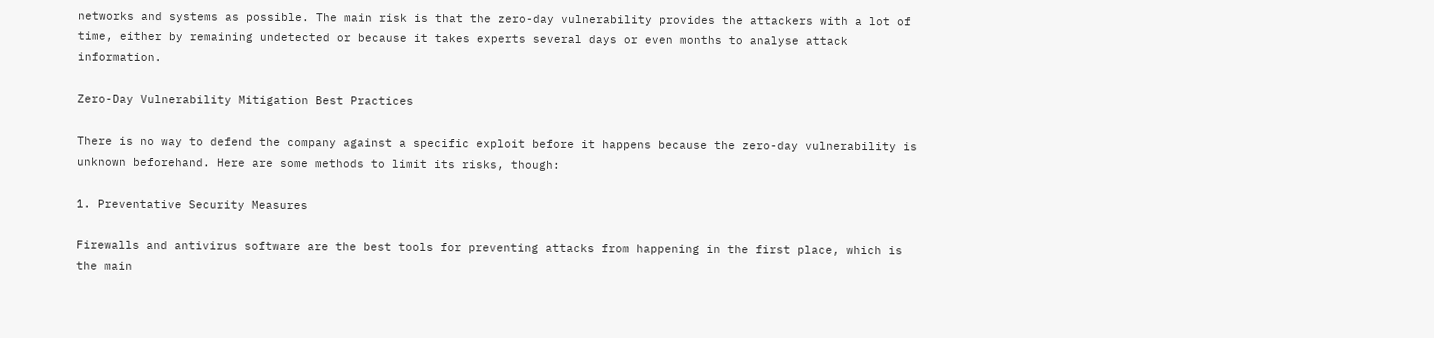networks and systems as possible. The main risk is that the zero-day vulnerability provides the attackers with a lot of time, either by remaining undetected or because it takes experts several days or even months to analyse attack information.

Zero-Day Vulnerability Mitigation Best Practices

There is no way to defend the company against a specific exploit before it happens because the zero-day vulnerability is unknown beforehand. Here are some methods to limit its risks, though:

1. Preventative Security Measures

Firewalls and antivirus software are the best tools for preventing attacks from happening in the first place, which is the main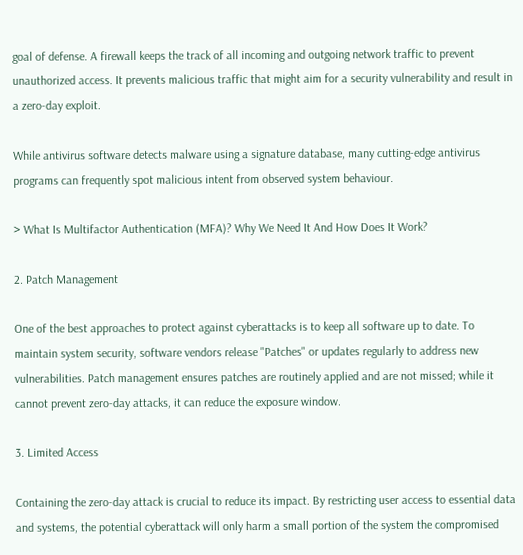goal of defense. A firewall keeps the track of all incoming and outgoing network traffic to prevent unauthorized access. It prevents malicious traffic that might aim for a security vulnerability and result in a zero-day exploit.

While antivirus software detects malware using a signature database, many cutting-edge antivirus programs can frequently spot malicious intent from observed system behaviour.

> What Is Multifactor Authentication (MFA)? Why We Need It And How Does It Work?

2. Patch Management

One of the best approaches to protect against cyberattacks is to keep all software up to date. To maintain system security, software vendors release "Patches" or updates regularly to address new vulnerabilities. Patch management ensures patches are routinely applied and are not missed; while it cannot prevent zero-day attacks, it can reduce the exposure window.

3. Limited Access

Containing the zero-day attack is crucial to reduce its impact. By restricting user access to essential data and systems, the potential cyberattack will only harm a small portion of the system the compromised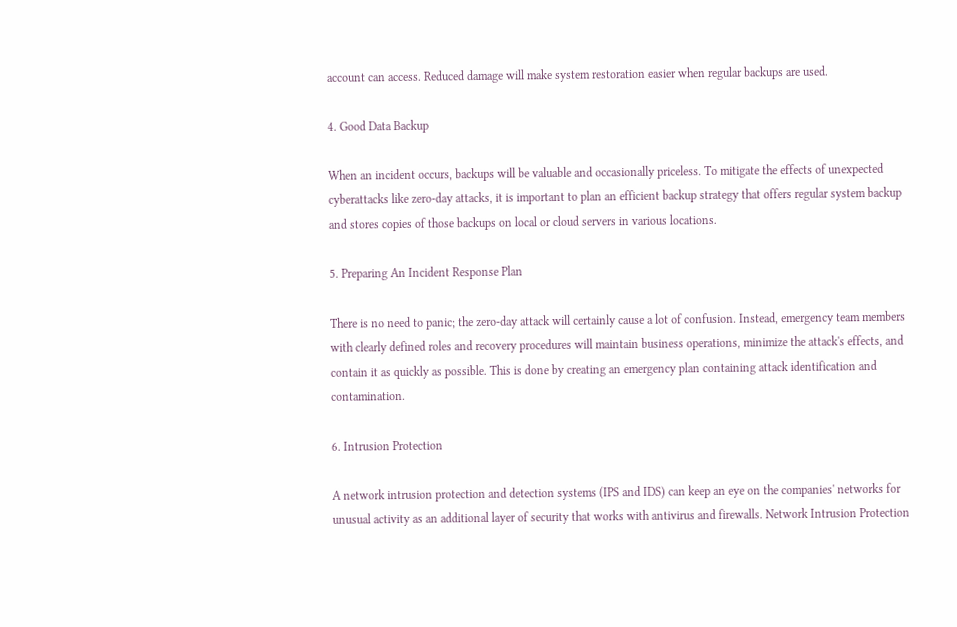account can access. Reduced damage will make system restoration easier when regular backups are used.

4. Good Data Backup

When an incident occurs, backups will be valuable and occasionally priceless. To mitigate the effects of unexpected cyberattacks like zero-day attacks, it is important to plan an efficient backup strategy that offers regular system backup and stores copies of those backups on local or cloud servers in various locations.

5. Preparing An Incident Response Plan

There is no need to panic; the zero-day attack will certainly cause a lot of confusion. Instead, emergency team members with clearly defined roles and recovery procedures will maintain business operations, minimize the attack's effects, and contain it as quickly as possible. This is done by creating an emergency plan containing attack identification and contamination.

6. Intrusion Protection

A network intrusion protection and detection systems (IPS and IDS) can keep an eye on the companies' networks for unusual activity as an additional layer of security that works with antivirus and firewalls. Network Intrusion Protection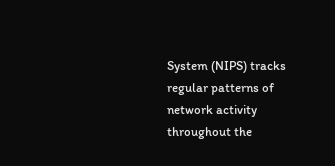System (NIPS) tracks regular patterns of network activity throughout the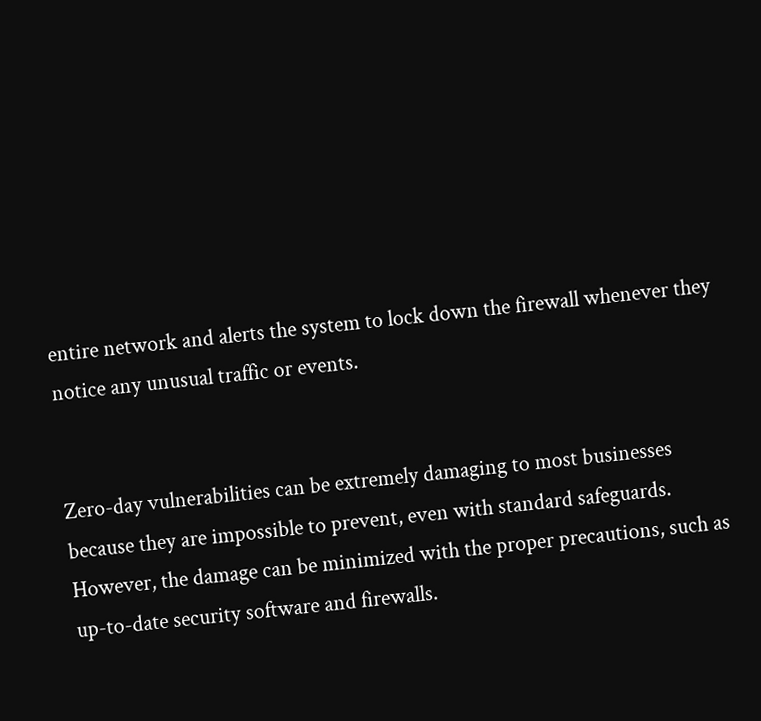entire network and alerts the system to lock down the firewall whenever they notice any unusual traffic or events.


Zero-day vulnerabilities can be extremely damaging to most businesses because they are impossible to prevent, even with standard safeguards. However, the damage can be minimized with the proper precautions, such as up-to-date security software and firewalls.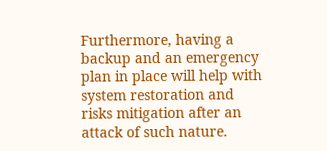Furthermore, having a backup and an emergency plan in place will help with system restoration and risks mitigation after an attack of such nature.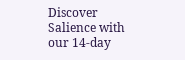Discover Salience with our 14-day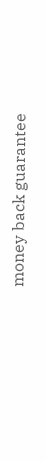money back guarantee